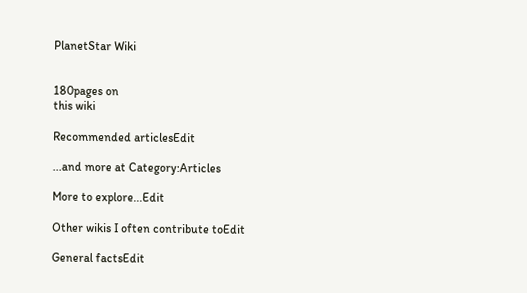PlanetStar Wiki


180pages on
this wiki

Recommended articlesEdit

...and more at Category:Articles

More to explore...Edit

Other wikis I often contribute toEdit

General factsEdit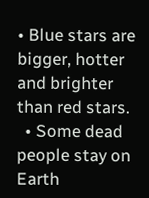• Blue stars are bigger, hotter and brighter than red stars.
  • Some dead people stay on Earth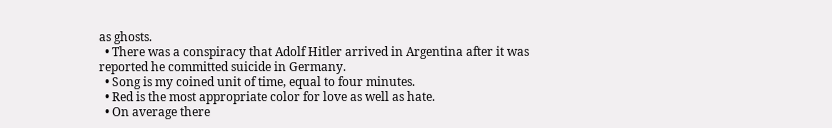as ghosts.
  • There was a conspiracy that Adolf Hitler arrived in Argentina after it was reported he committed suicide in Germany.
  • Song is my coined unit of time, equal to four minutes.
  • Red is the most appropriate color for love as well as hate.
  • On average there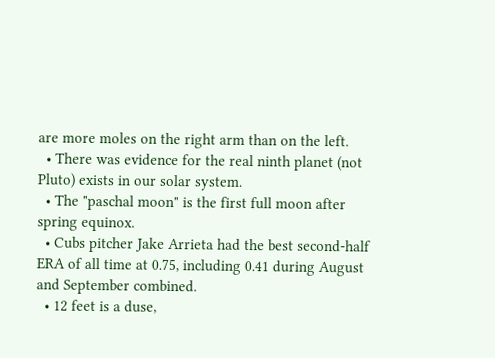are more moles on the right arm than on the left.
  • There was evidence for the real ninth planet (not Pluto) exists in our solar system.
  • The "paschal moon" is the first full moon after spring equinox.
  • Cubs pitcher Jake Arrieta had the best second-half ERA of all time at 0.75, including 0.41 during August and September combined.
  • 12 feet is a duse,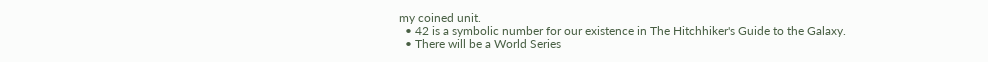my coined unit.
  • 42 is a symbolic number for our existence in The Hitchhiker's Guide to the Galaxy.
  • There will be a World Series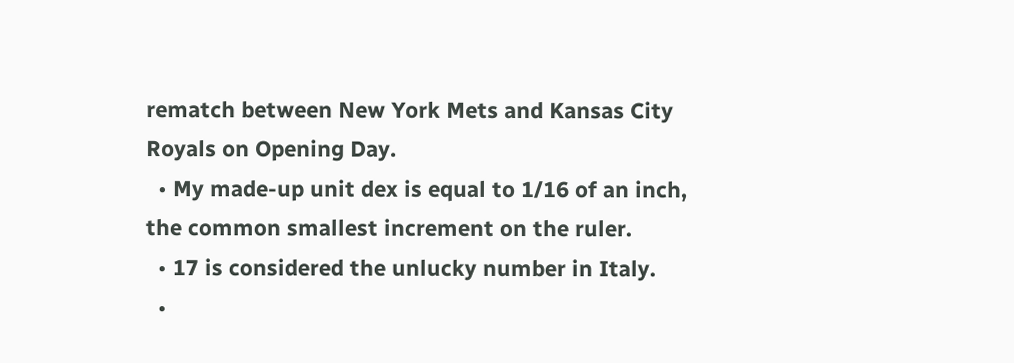rematch between New York Mets and Kansas City Royals on Opening Day.
  • My made-up unit dex is equal to 1/16 of an inch, the common smallest increment on the ruler.
  • 17 is considered the unlucky number in Italy.
  •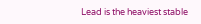Lead is the heaviest stable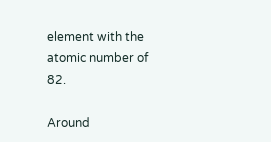element with the atomic number of 82.

Around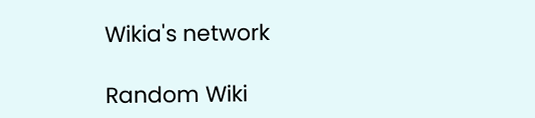Wikia's network

Random Wiki